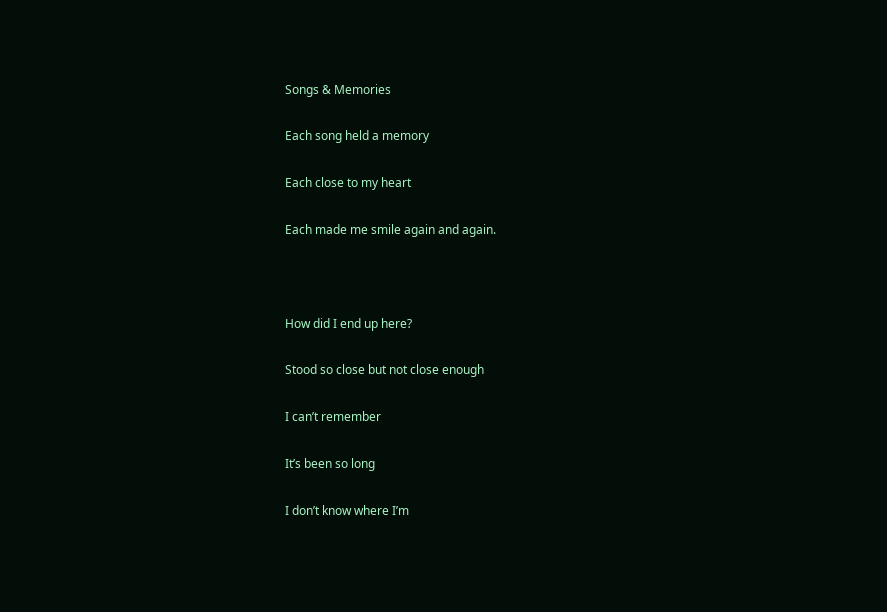Songs & Memories

Each song held a memory

Each close to my heart

Each made me smile again and again.



How did I end up here?

Stood so close but not close enough

I can’t remember

It’s been so long

I don’t know where I’m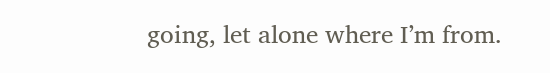going, let alone where I’m from.